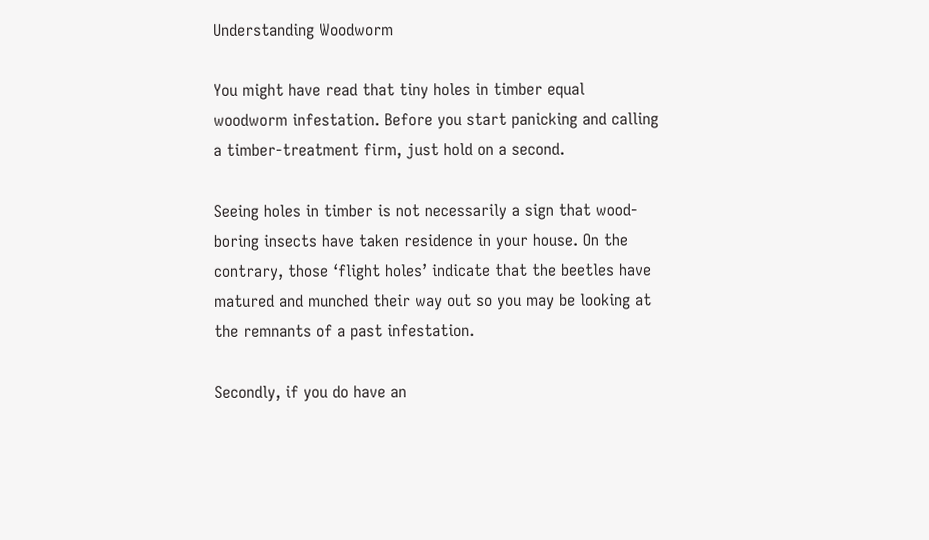Understanding Woodworm

You might have read that tiny holes in timber equal woodworm infestation. Before you start panicking and calling a timber-treatment firm, just hold on a second.

Seeing holes in timber is not necessarily a sign that wood-boring insects have taken residence in your house. On the contrary, those ‘flight holes’ indicate that the beetles have matured and munched their way out so you may be looking at the remnants of a past infestation.

Secondly, if you do have an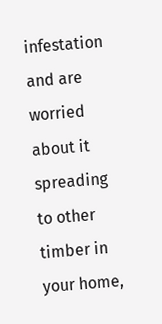infestation and are worried about it spreading to other timber in your home,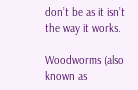don’t be as it isn’t the way it works.

Woodworms (also known as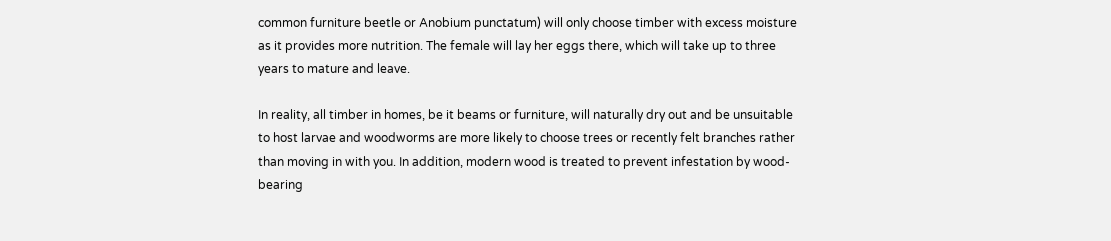common furniture beetle or Anobium punctatum) will only choose timber with excess moisture as it provides more nutrition. The female will lay her eggs there, which will take up to three years to mature and leave.

In reality, all timber in homes, be it beams or furniture, will naturally dry out and be unsuitable to host larvae and woodworms are more likely to choose trees or recently felt branches rather than moving in with you. In addition, modern wood is treated to prevent infestation by wood-bearing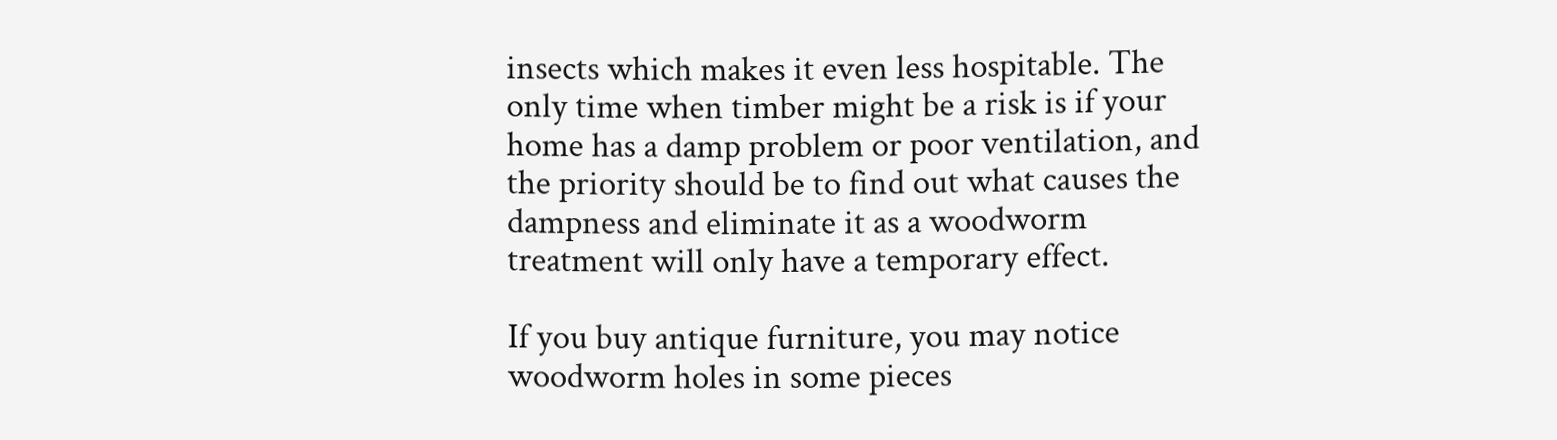insects which makes it even less hospitable. The only time when timber might be a risk is if your home has a damp problem or poor ventilation, and the priority should be to find out what causes the dampness and eliminate it as a woodworm treatment will only have a temporary effect.

If you buy antique furniture, you may notice woodworm holes in some pieces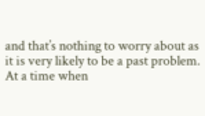and that’s nothing to worry about as it is very likely to be a past problem. At a time when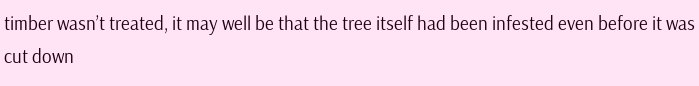timber wasn’t treated, it may well be that the tree itself had been infested even before it was cut down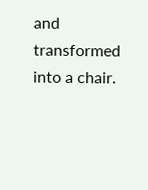and transformed into a chair.